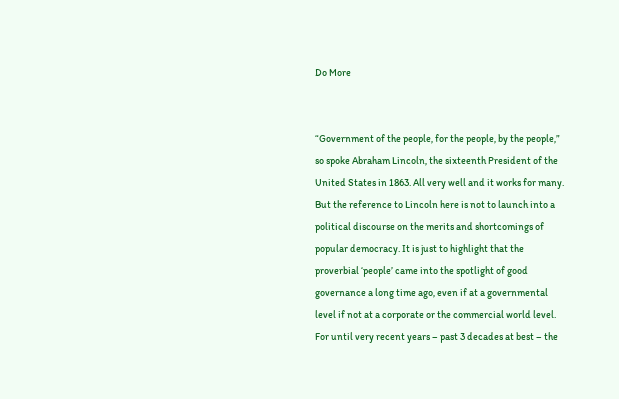Do More


“Government of the people, for the people, by the people,” so spoke Abraham Lincoln, the sixteenth President of the United States in 1863. All very well and it works for many. But the reference to Lincoln here is not to launch into a political discourse on the merits and shortcomings of popular democracy. It is just to highlight that the proverbial ‘people’ came into the spotlight of good governance a long time ago, even if at a governmental level if not at a corporate or the commercial world level. For until very recent years – past 3 decades at best – the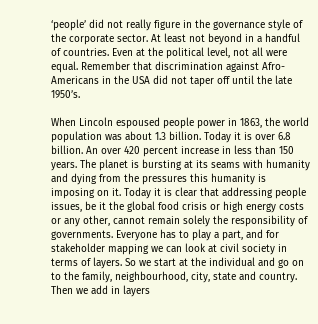‘people’ did not really figure in the governance style of the corporate sector. At least not beyond in a handful of countries. Even at the political level, not all were equal. Remember that discrimination against Afro-Americans in the USA did not taper off until the late 1950’s.

When Lincoln espoused people power in 1863, the world population was about 1.3 billion. Today it is over 6.8 billion. An over 420 percent increase in less than 150 years. The planet is bursting at its seams with humanity and dying from the pressures this humanity is imposing on it. Today it is clear that addressing people issues, be it the global food crisis or high energy costs or any other, cannot remain solely the responsibility of governments. Everyone has to play a part, and for stakeholder mapping we can look at civil society in terms of layers. So we start at the individual and go on to the family, neighbourhood, city, state and country. Then we add in layers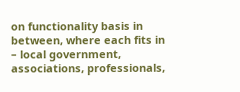on functionality basis in between, where each fits in – local government, associations, professionals,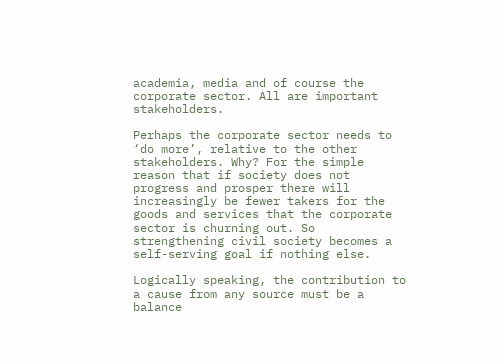academia, media and of course the corporate sector. All are important stakeholders.

Perhaps the corporate sector needs to ‘do more’, relative to the other stakeholders. Why? For the simple reason that if society does not progress and prosper there will increasingly be fewer takers for the goods and services that the corporate sector is churning out. So strengthening civil society becomes a self-serving goal if nothing else.

Logically speaking, the contribution to a cause from any source must be a balance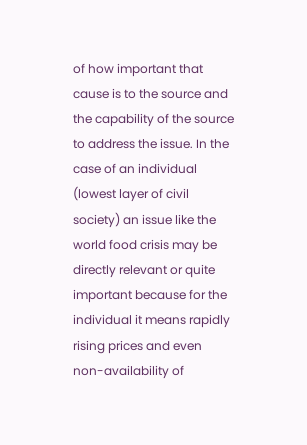of how important that cause is to the source and the capability of the source to address the issue. In the case of an individual (lowest layer of civil society) an issue like the world food crisis may be directly relevant or quite important because for the individual it means rapidly rising prices and even non-availability of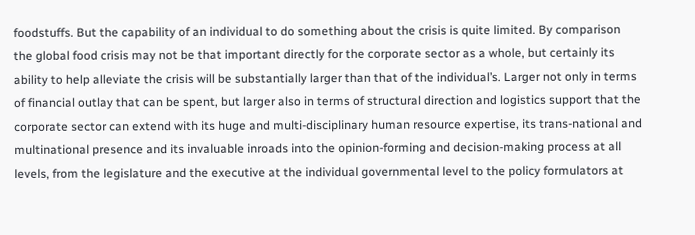foodstuffs. But the capability of an individual to do something about the crisis is quite limited. By comparison the global food crisis may not be that important directly for the corporate sector as a whole, but certainly its ability to help alleviate the crisis will be substantially larger than that of the individual’s. Larger not only in terms of financial outlay that can be spent, but larger also in terms of structural direction and logistics support that the corporate sector can extend with its huge and multi-disciplinary human resource expertise, its trans-national and multinational presence and its invaluable inroads into the opinion-forming and decision-making process at all levels, from the legislature and the executive at the individual governmental level to the policy formulators at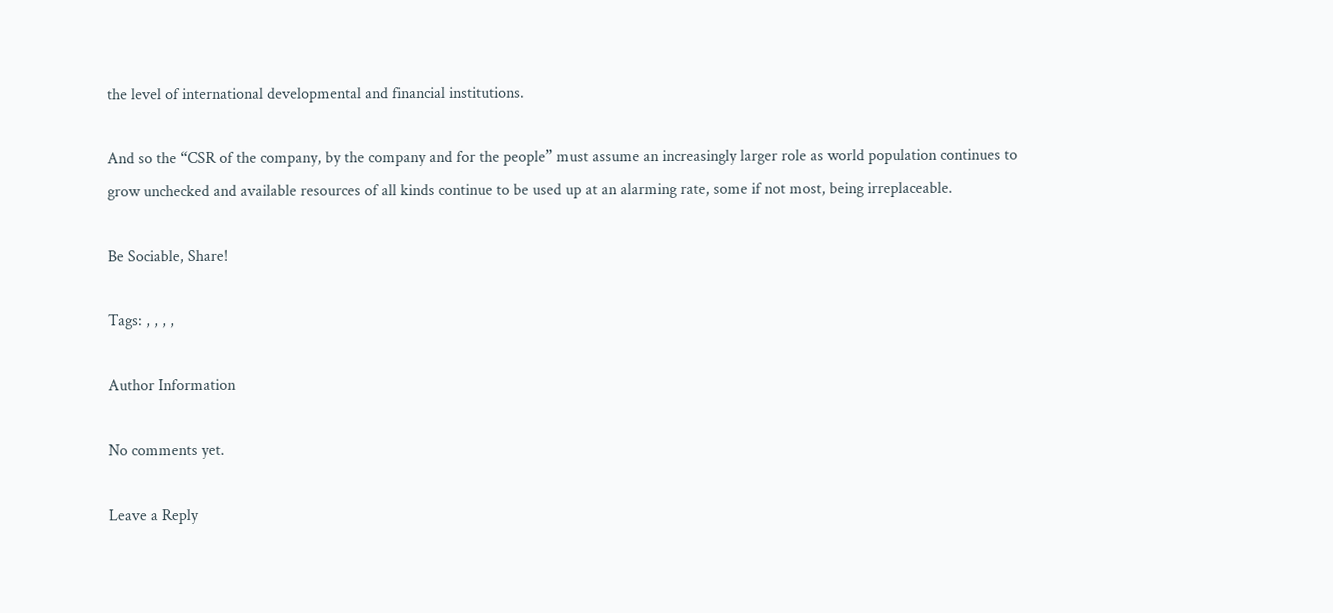the level of international developmental and financial institutions.

And so the “CSR of the company, by the company and for the people” must assume an increasingly larger role as world population continues to grow unchecked and available resources of all kinds continue to be used up at an alarming rate, some if not most, being irreplaceable.

Be Sociable, Share!

Tags: , , , ,

Author Information

No comments yet.

Leave a Reply